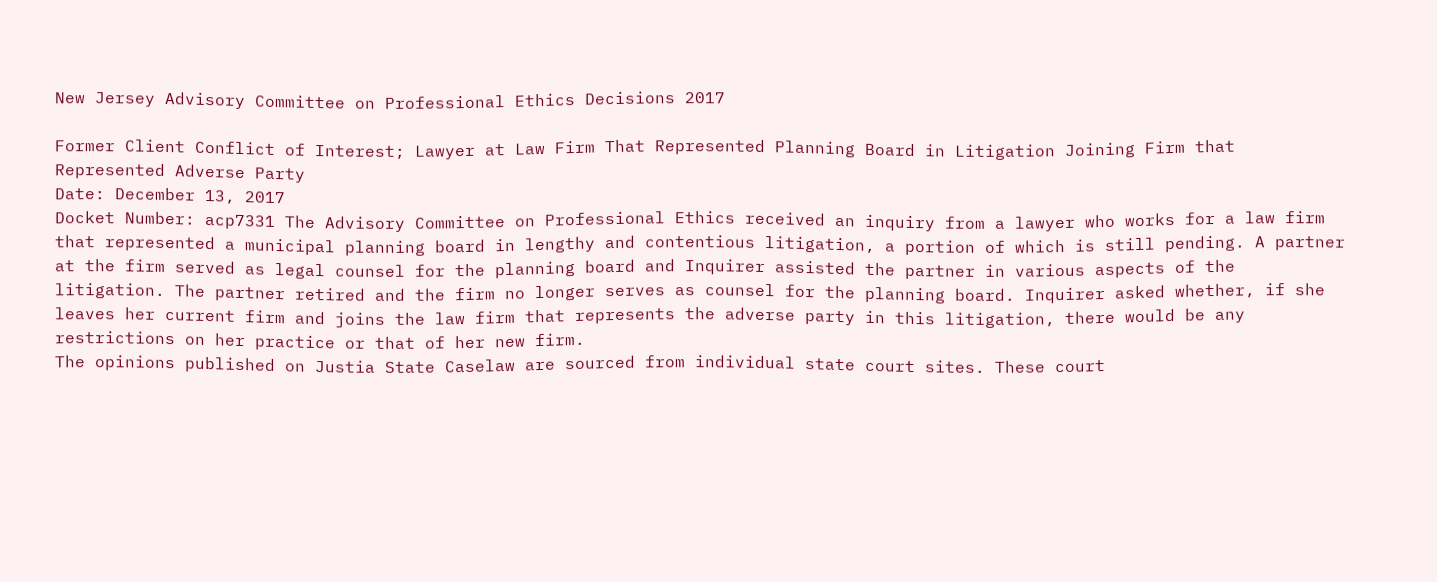New Jersey Advisory Committee on Professional Ethics Decisions 2017

Former Client Conflict of Interest; Lawyer at Law Firm That Represented Planning Board in Litigation Joining Firm that Represented Adverse Party
Date: December 13, 2017
Docket Number: acp7331 The Advisory Committee on Professional Ethics received an inquiry from a lawyer who works for a law firm that represented a municipal planning board in lengthy and contentious litigation, a portion of which is still pending. A partner at the firm served as legal counsel for the planning board and Inquirer assisted the partner in various aspects of the litigation. The partner retired and the firm no longer serves as counsel for the planning board. Inquirer asked whether, if she leaves her current firm and joins the law firm that represents the adverse party in this litigation, there would be any restrictions on her practice or that of her new firm.
The opinions published on Justia State Caselaw are sourced from individual state court sites. These court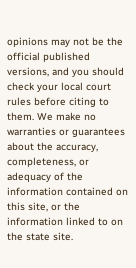opinions may not be the official published versions, and you should check your local court rules before citing to them. We make no warranties or guarantees about the accuracy, completeness, or adequacy of the information contained on this site, or the information linked to on the state site.